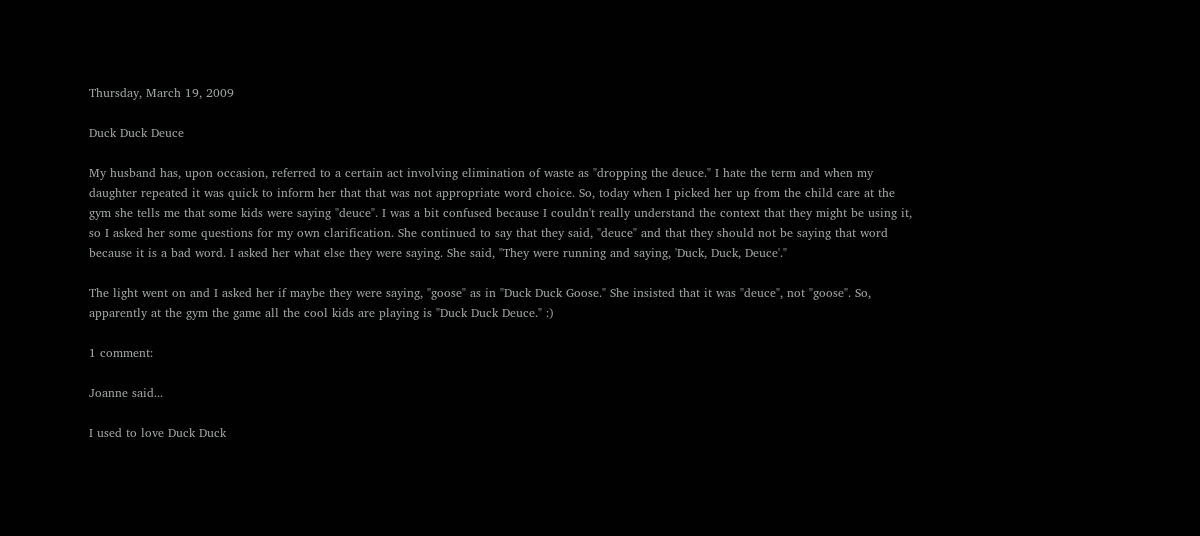Thursday, March 19, 2009

Duck Duck Deuce

My husband has, upon occasion, referred to a certain act involving elimination of waste as "dropping the deuce." I hate the term and when my daughter repeated it was quick to inform her that that was not appropriate word choice. So, today when I picked her up from the child care at the gym she tells me that some kids were saying "deuce". I was a bit confused because I couldn't really understand the context that they might be using it, so I asked her some questions for my own clarification. She continued to say that they said, "deuce" and that they should not be saying that word because it is a bad word. I asked her what else they were saying. She said, "They were running and saying, 'Duck, Duck, Deuce'."

The light went on and I asked her if maybe they were saying, "goose" as in "Duck Duck Goose." She insisted that it was "deuce", not "goose". So, apparently at the gym the game all the cool kids are playing is "Duck Duck Deuce." :)

1 comment:

Joanne said...

I used to love Duck Duck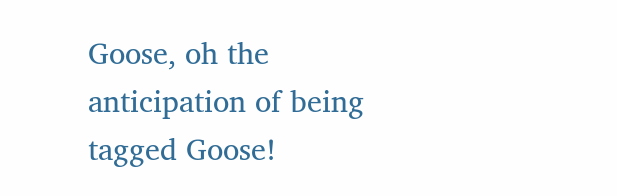Goose, oh the anticipation of being tagged Goose!